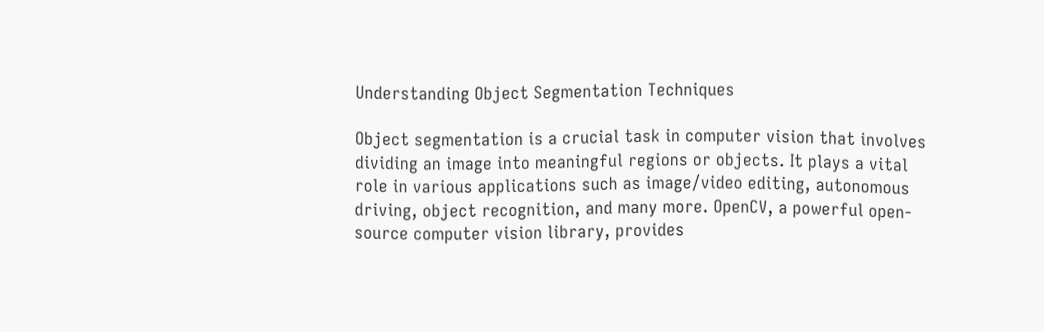Understanding Object Segmentation Techniques

Object segmentation is a crucial task in computer vision that involves dividing an image into meaningful regions or objects. It plays a vital role in various applications such as image/video editing, autonomous driving, object recognition, and many more. OpenCV, a powerful open-source computer vision library, provides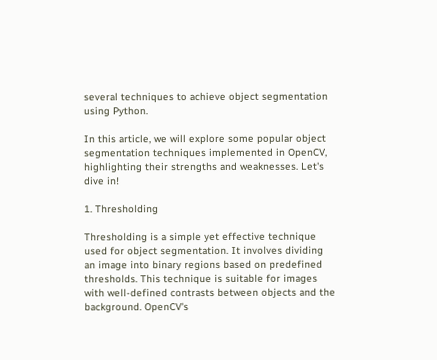several techniques to achieve object segmentation using Python.

In this article, we will explore some popular object segmentation techniques implemented in OpenCV, highlighting their strengths and weaknesses. Let's dive in!

1. Thresholding

Thresholding is a simple yet effective technique used for object segmentation. It involves dividing an image into binary regions based on predefined thresholds. This technique is suitable for images with well-defined contrasts between objects and the background. OpenCV's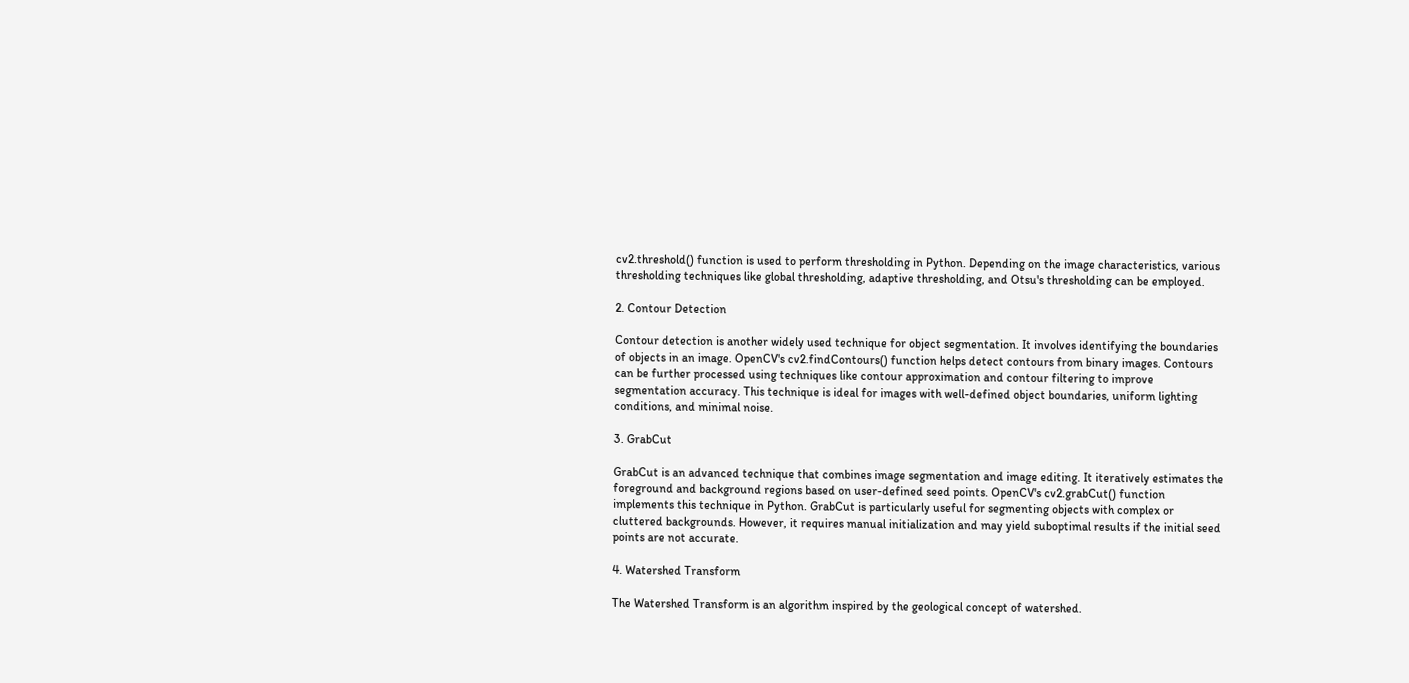cv2.threshold() function is used to perform thresholding in Python. Depending on the image characteristics, various thresholding techniques like global thresholding, adaptive thresholding, and Otsu's thresholding can be employed.

2. Contour Detection

Contour detection is another widely used technique for object segmentation. It involves identifying the boundaries of objects in an image. OpenCV's cv2.findContours() function helps detect contours from binary images. Contours can be further processed using techniques like contour approximation and contour filtering to improve segmentation accuracy. This technique is ideal for images with well-defined object boundaries, uniform lighting conditions, and minimal noise.

3. GrabCut

GrabCut is an advanced technique that combines image segmentation and image editing. It iteratively estimates the foreground and background regions based on user-defined seed points. OpenCV's cv2.grabCut() function implements this technique in Python. GrabCut is particularly useful for segmenting objects with complex or cluttered backgrounds. However, it requires manual initialization and may yield suboptimal results if the initial seed points are not accurate.

4. Watershed Transform

The Watershed Transform is an algorithm inspired by the geological concept of watershed.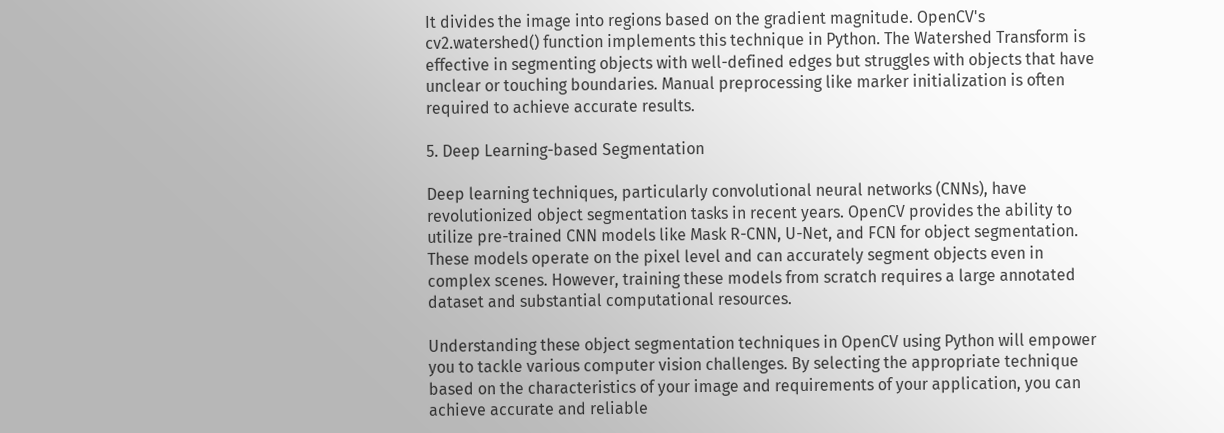It divides the image into regions based on the gradient magnitude. OpenCV's cv2.watershed() function implements this technique in Python. The Watershed Transform is effective in segmenting objects with well-defined edges but struggles with objects that have unclear or touching boundaries. Manual preprocessing like marker initialization is often required to achieve accurate results.

5. Deep Learning-based Segmentation

Deep learning techniques, particularly convolutional neural networks (CNNs), have revolutionized object segmentation tasks in recent years. OpenCV provides the ability to utilize pre-trained CNN models like Mask R-CNN, U-Net, and FCN for object segmentation. These models operate on the pixel level and can accurately segment objects even in complex scenes. However, training these models from scratch requires a large annotated dataset and substantial computational resources.

Understanding these object segmentation techniques in OpenCV using Python will empower you to tackle various computer vision challenges. By selecting the appropriate technique based on the characteristics of your image and requirements of your application, you can achieve accurate and reliable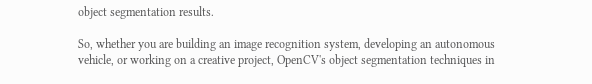object segmentation results.

So, whether you are building an image recognition system, developing an autonomous vehicle, or working on a creative project, OpenCV's object segmentation techniques in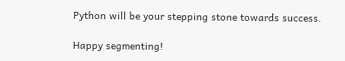Python will be your stepping stone towards success.

Happy segmenting!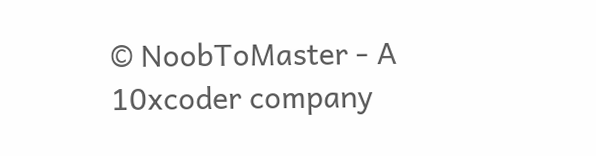© NoobToMaster - A 10xcoder company